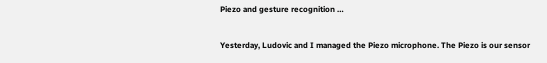Piezo and gesture recognition …

Yesterday, Ludovic and I managed the Piezo microphone. The Piezo is our sensor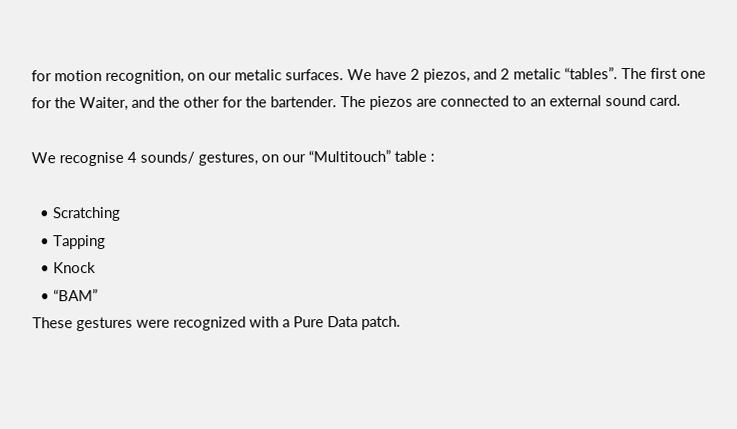for motion recognition, on our metalic surfaces. We have 2 piezos, and 2 metalic “tables”. The first one for the Waiter, and the other for the bartender. The piezos are connected to an external sound card.

We recognise 4 sounds/ gestures, on our “Multitouch” table :

  • Scratching
  • Tapping
  • Knock
  • “BAM”
These gestures were recognized with a Pure Data patch.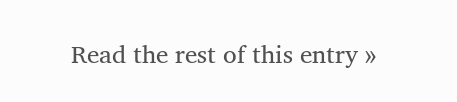Read the rest of this entry »